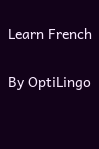Learn French

By OptiLingo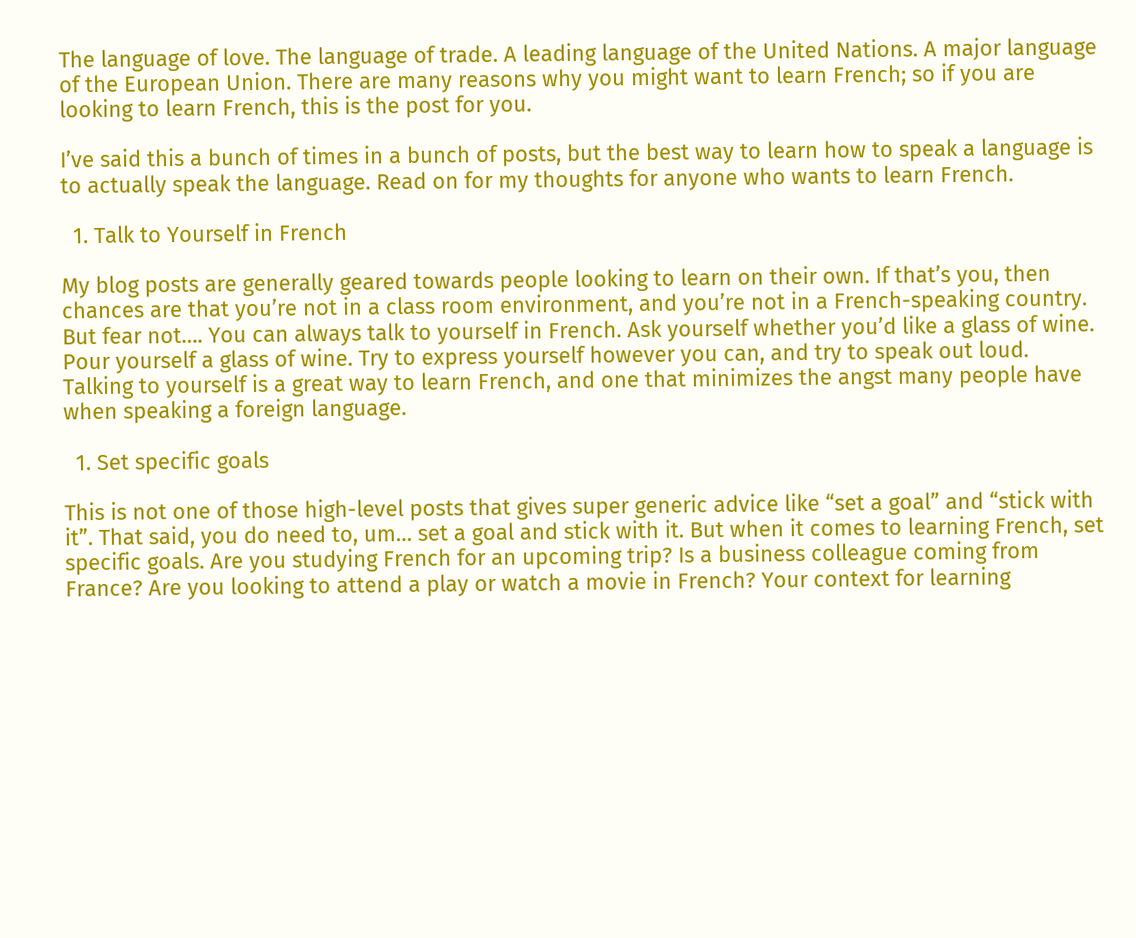The language of love. The language of trade. A leading language of the United Nations. A major language of the European Union. There are many reasons why you might want to learn French; so if you are looking to learn French, this is the post for you.

I’ve said this a bunch of times in a bunch of posts, but the best way to learn how to speak a language is to actually speak the language. Read on for my thoughts for anyone who wants to learn French.

  1. Talk to Yourself in French

My blog posts are generally geared towards people looking to learn on their own. If that’s you, then chances are that you’re not in a class room environment, and you’re not in a French-speaking country. But fear not…. You can always talk to yourself in French. Ask yourself whether you’d like a glass of wine. Pour yourself a glass of wine. Try to express yourself however you can, and try to speak out loud. Talking to yourself is a great way to learn French, and one that minimizes the angst many people have when speaking a foreign language.

  1. Set specific goals

This is not one of those high-level posts that gives super generic advice like “set a goal” and “stick with it”. That said, you do need to, um… set a goal and stick with it. But when it comes to learning French, set specific goals. Are you studying French for an upcoming trip? Is a business colleague coming from France? Are you looking to attend a play or watch a movie in French? Your context for learning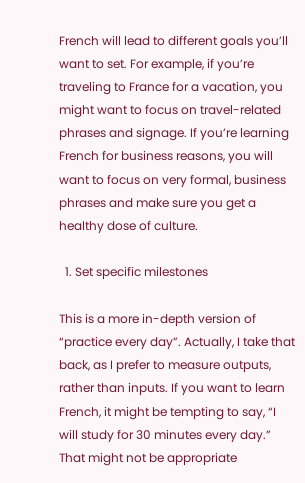French will lead to different goals you’ll want to set. For example, if you’re traveling to France for a vacation, you might want to focus on travel-related phrases and signage. If you’re learning French for business reasons, you will want to focus on very formal, business phrases and make sure you get a healthy dose of culture.

  1. Set specific milestones

This is a more in-depth version of “practice every day”. Actually, I take that back, as I prefer to measure outputs, rather than inputs. If you want to learn French, it might be tempting to say, “I will study for 30 minutes every day.” That might not be appropriate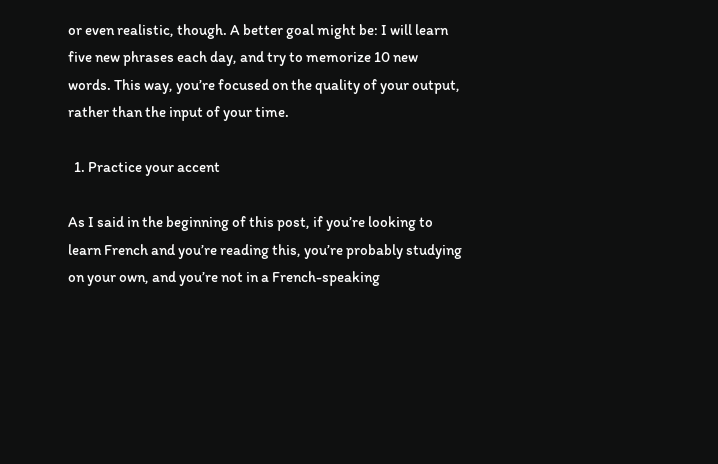or even realistic, though. A better goal might be: I will learn five new phrases each day, and try to memorize 10 new words. This way, you’re focused on the quality of your output, rather than the input of your time.

  1. Practice your accent

As I said in the beginning of this post, if you’re looking to learn French and you’re reading this, you’re probably studying on your own, and you’re not in a French-speaking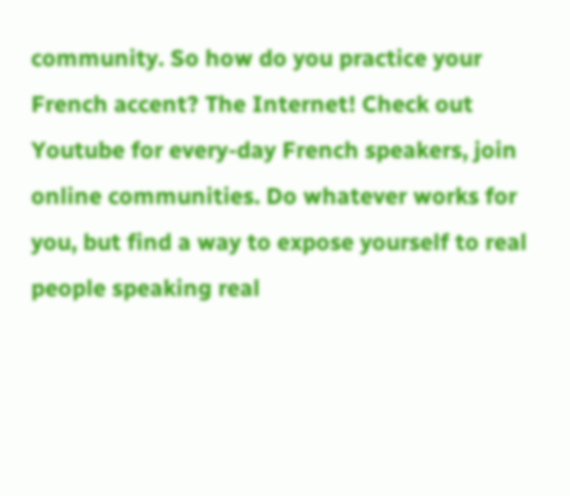community. So how do you practice your French accent? The Internet! Check out Youtube for every-day French speakers, join online communities. Do whatever works for you, but find a way to expose yourself to real people speaking real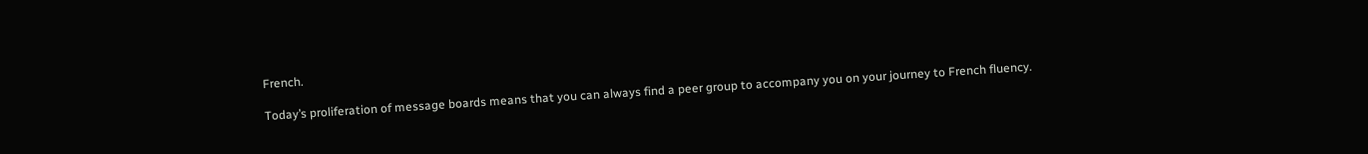French.

Today’s proliferation of message boards means that you can always find a peer group to accompany you on your journey to French fluency.